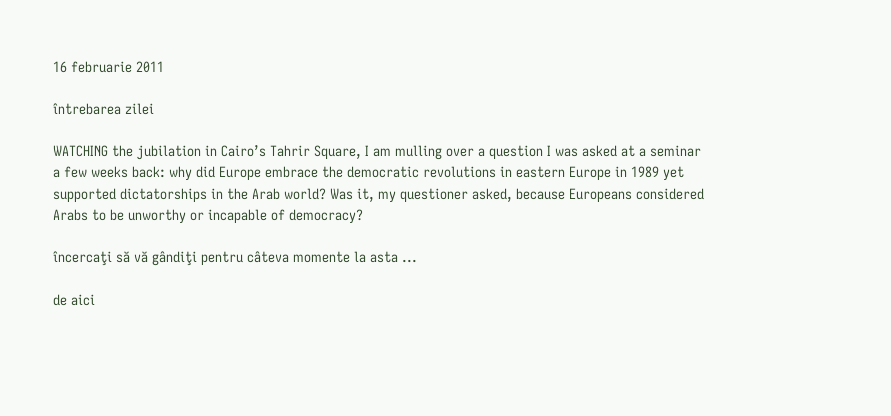16 februarie 2011

întrebarea zilei

WATCHING the jubilation in Cairo’s Tahrir Square, I am mulling over a question I was asked at a seminar a few weeks back: why did Europe embrace the democratic revolutions in eastern Europe in 1989 yet supported dictatorships in the Arab world? Was it, my questioner asked, because Europeans considered Arabs to be unworthy or incapable of democracy?

încercaţi să vă gândiţi pentru câteva momente la asta ...

de aici